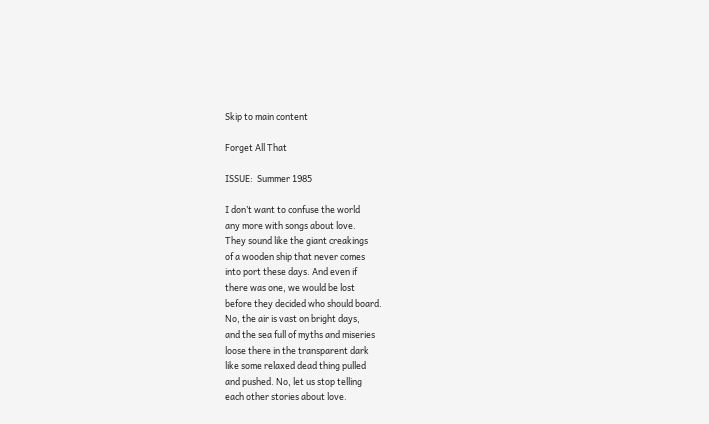Skip to main content

Forget All That

ISSUE:  Summer 1985

I don’t want to confuse the world
any more with songs about love.
They sound like the giant creakings
of a wooden ship that never comes
into port these days. And even if
there was one, we would be lost
before they decided who should board.
No, the air is vast on bright days,
and the sea full of myths and miseries
loose there in the transparent dark
like some relaxed dead thing pulled
and pushed. No, let us stop telling
each other stories about love.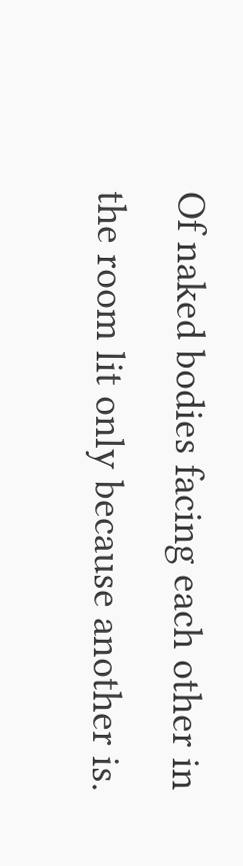Of naked bodies facing each other in
the room lit only because another is.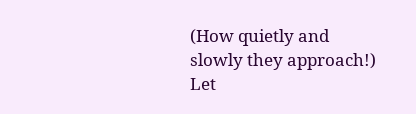(How quietly and slowly they approach!)
Let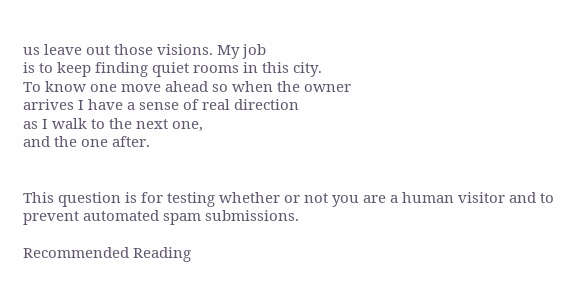us leave out those visions. My job
is to keep finding quiet rooms in this city.
To know one move ahead so when the owner
arrives I have a sense of real direction
as I walk to the next one,
and the one after.


This question is for testing whether or not you are a human visitor and to prevent automated spam submissions.

Recommended Reading